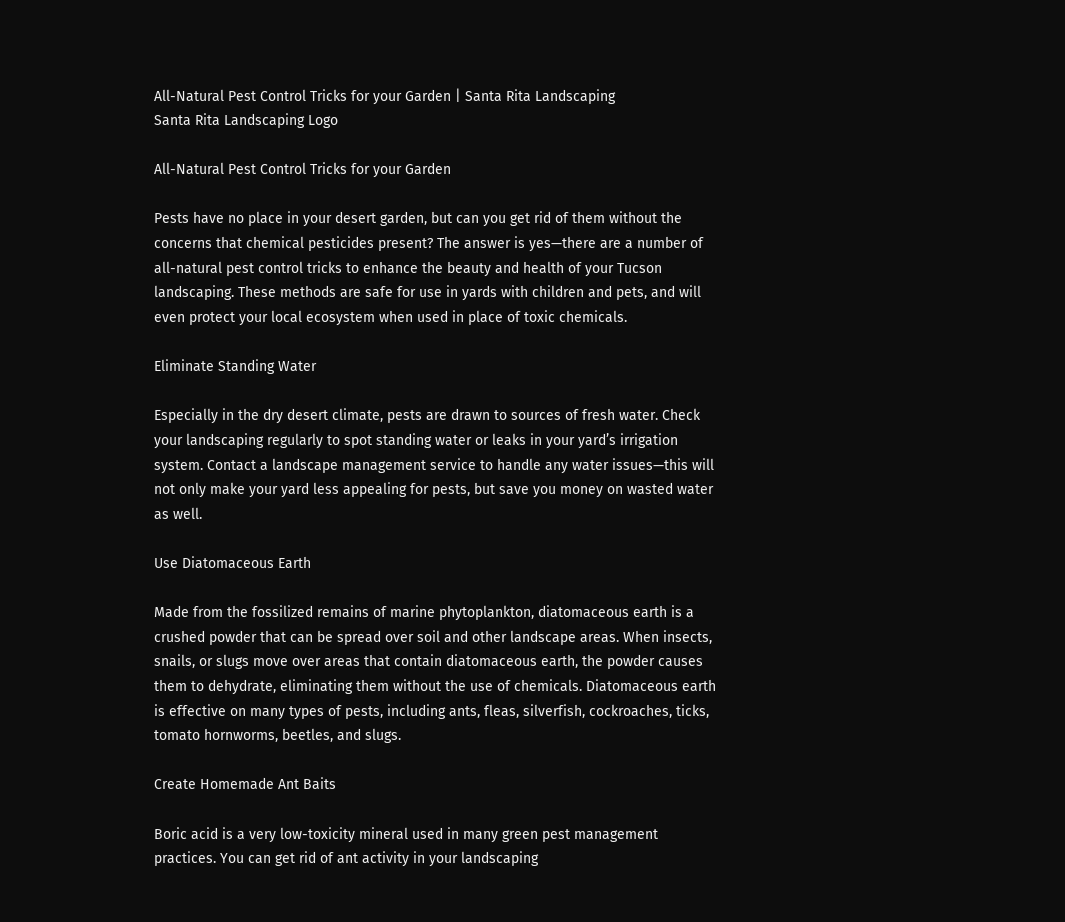All-Natural Pest Control Tricks for your Garden | Santa Rita Landscaping
Santa Rita Landscaping Logo

All-Natural Pest Control Tricks for your Garden

Pests have no place in your desert garden, but can you get rid of them without the concerns that chemical pesticides present? The answer is yes—there are a number of all-natural pest control tricks to enhance the beauty and health of your Tucson landscaping. These methods are safe for use in yards with children and pets, and will even protect your local ecosystem when used in place of toxic chemicals.

Eliminate Standing Water

Especially in the dry desert climate, pests are drawn to sources of fresh water. Check your landscaping regularly to spot standing water or leaks in your yard’s irrigation system. Contact a landscape management service to handle any water issues—this will not only make your yard less appealing for pests, but save you money on wasted water as well.

Use Diatomaceous Earth

Made from the fossilized remains of marine phytoplankton, diatomaceous earth is a crushed powder that can be spread over soil and other landscape areas. When insects, snails, or slugs move over areas that contain diatomaceous earth, the powder causes them to dehydrate, eliminating them without the use of chemicals. Diatomaceous earth is effective on many types of pests, including ants, fleas, silverfish, cockroaches, ticks, tomato hornworms, beetles, and slugs.

Create Homemade Ant Baits

Boric acid is a very low-toxicity mineral used in many green pest management practices. You can get rid of ant activity in your landscaping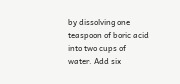by dissolving one teaspoon of boric acid into two cups of water. Add six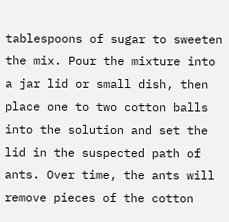tablespoons of sugar to sweeten the mix. Pour the mixture into a jar lid or small dish, then place one to two cotton balls into the solution and set the lid in the suspected path of ants. Over time, the ants will remove pieces of the cotton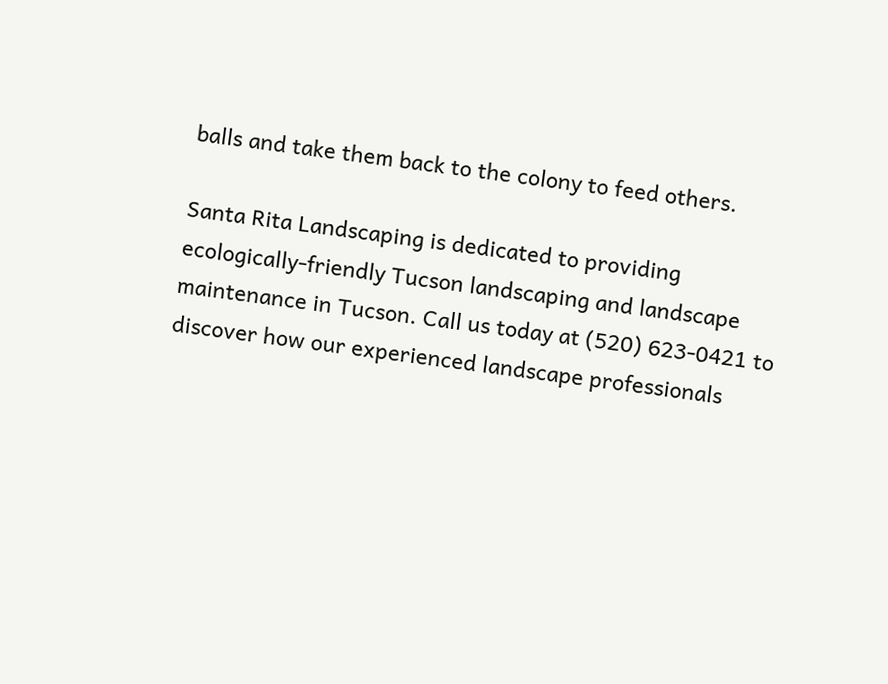balls and take them back to the colony to feed others.

Santa Rita Landscaping is dedicated to providing ecologically-friendly Tucson landscaping and landscape maintenance in Tucson. Call us today at (520) 623-0421 to discover how our experienced landscape professionals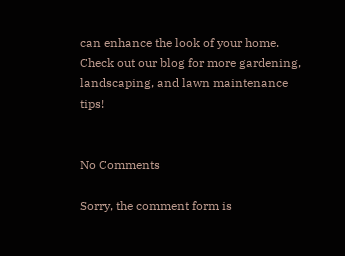can enhance the look of your home. Check out our blog for more gardening, landscaping, and lawn maintenance tips!


No Comments

Sorry, the comment form is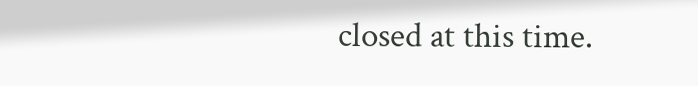closed at this time.